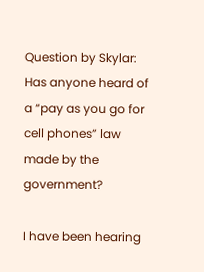Question by Skylar: Has anyone heard of a “pay as you go for cell phones” law made by the government?

I have been hearing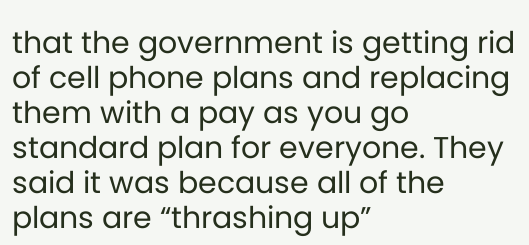that the government is getting rid of cell phone plans and replacing them with a pay as you go standard plan for everyone. They said it was because all of the plans are “thrashing up”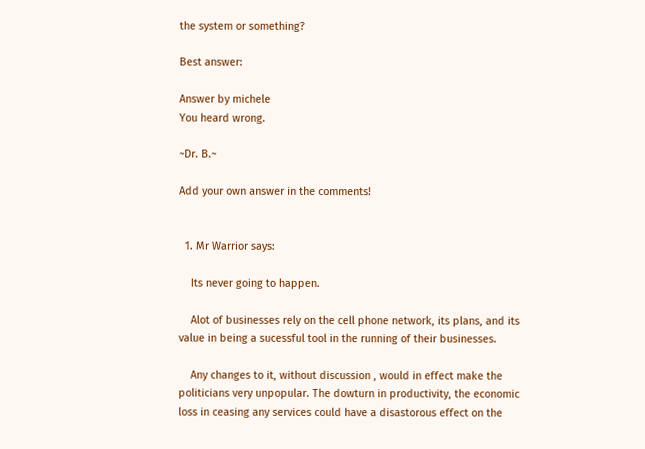the system or something?

Best answer:

Answer by michele
You heard wrong.

~Dr. B.~

Add your own answer in the comments!


  1. Mr Warrior says:

    Its never going to happen.

    Alot of businesses rely on the cell phone network, its plans, and its value in being a sucessful tool in the running of their businesses.

    Any changes to it, without discussion , would in effect make the politicians very unpopular. The dowturn in productivity, the economic loss in ceasing any services could have a disastorous effect on the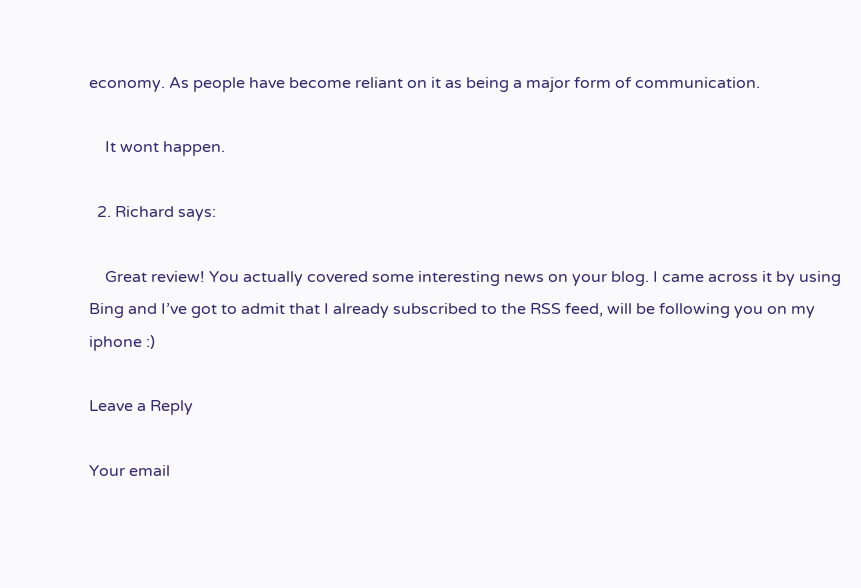economy. As people have become reliant on it as being a major form of communication.

    It wont happen.

  2. Richard says:

    Great review! You actually covered some interesting news on your blog. I came across it by using Bing and I’ve got to admit that I already subscribed to the RSS feed, will be following you on my iphone :)

Leave a Reply

Your email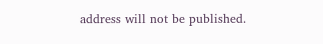address will not be published.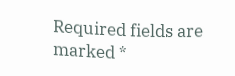Required fields are marked *